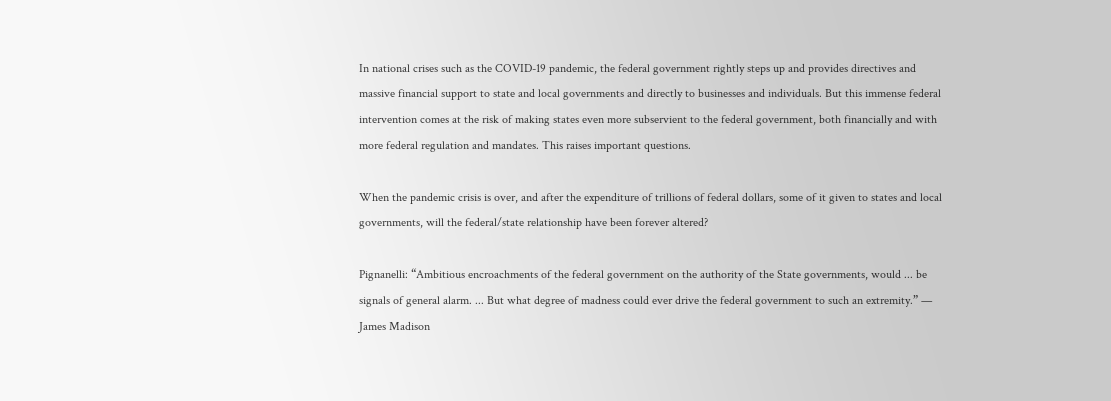In national crises such as the COVID-19 pandemic, the federal government rightly steps up and provides directives and massive financial support to state and local governments and directly to businesses and individuals. But this immense federal intervention comes at the risk of making states even more subservient to the federal government, both financially and with more federal regulation and mandates. This raises important questions.

When the pandemic crisis is over, and after the expenditure of trillions of federal dollars, some of it given to states and local governments, will the federal/state relationship have been forever altered?

Pignanelli: “Ambitious encroachments of the federal government on the authority of the State governments, would ... be signals of general alarm. ... But what degree of madness could ever drive the federal government to such an extremity.” — James Madison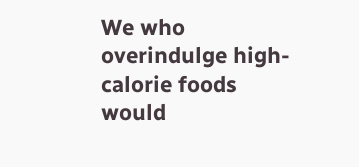We who overindulge high-calorie foods would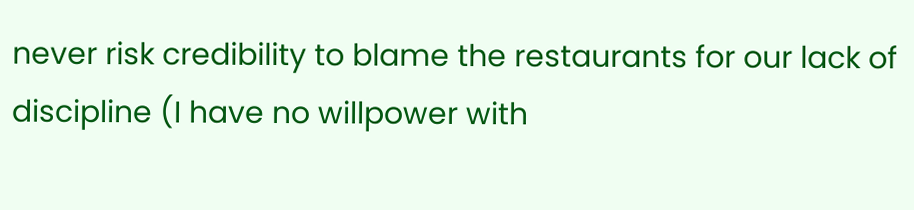never risk credibility to blame the restaurants for our lack of discipline (I have no willpower with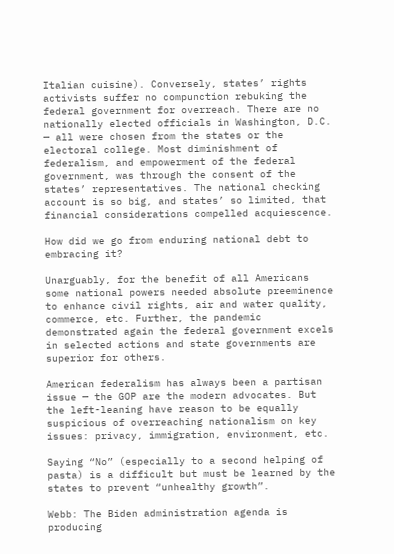Italian cuisine). Conversely, states’ rights activists suffer no compunction rebuking the federal government for overreach. There are no nationally elected officials in Washington, D.C. — all were chosen from the states or the electoral college. Most diminishment of federalism, and empowerment of the federal government, was through the consent of the states’ representatives. The national checking account is so big, and states’ so limited, that financial considerations compelled acquiescence.

How did we go from enduring national debt to embracing it?

Unarguably, for the benefit of all Americans some national powers needed absolute preeminence to enhance civil rights, air and water quality, commerce, etc. Further, the pandemic demonstrated again the federal government excels in selected actions and state governments are superior for others.

American federalism has always been a partisan issue — the GOP are the modern advocates. But the left-leaning have reason to be equally suspicious of overreaching nationalism on key issues: privacy, immigration, environment, etc.

Saying “No” (especially to a second helping of pasta) is a difficult but must be learned by the states to prevent “unhealthy growth”.

Webb: The Biden administration agenda is producing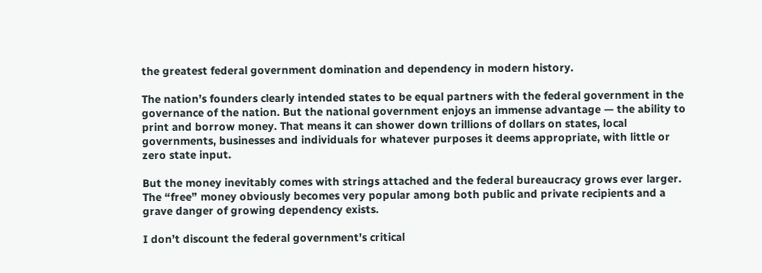the greatest federal government domination and dependency in modern history.

The nation’s founders clearly intended states to be equal partners with the federal government in the governance of the nation. But the national government enjoys an immense advantage — the ability to print and borrow money. That means it can shower down trillions of dollars on states, local governments, businesses and individuals for whatever purposes it deems appropriate, with little or zero state input.

But the money inevitably comes with strings attached and the federal bureaucracy grows ever larger. The “free” money obviously becomes very popular among both public and private recipients and a grave danger of growing dependency exists.

I don’t discount the federal government’s critical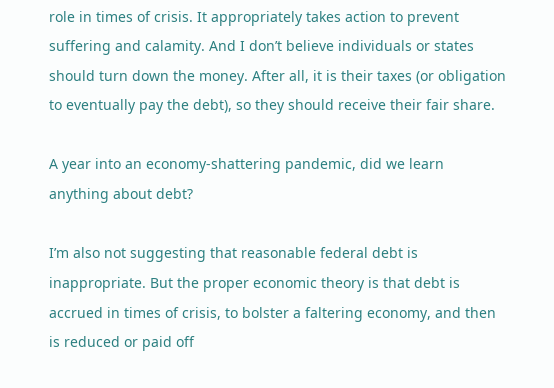role in times of crisis. It appropriately takes action to prevent suffering and calamity. And I don’t believe individuals or states should turn down the money. After all, it is their taxes (or obligation to eventually pay the debt), so they should receive their fair share.

A year into an economy-shattering pandemic, did we learn anything about debt?

I’m also not suggesting that reasonable federal debt is inappropriate. But the proper economic theory is that debt is accrued in times of crisis, to bolster a faltering economy, and then is reduced or paid off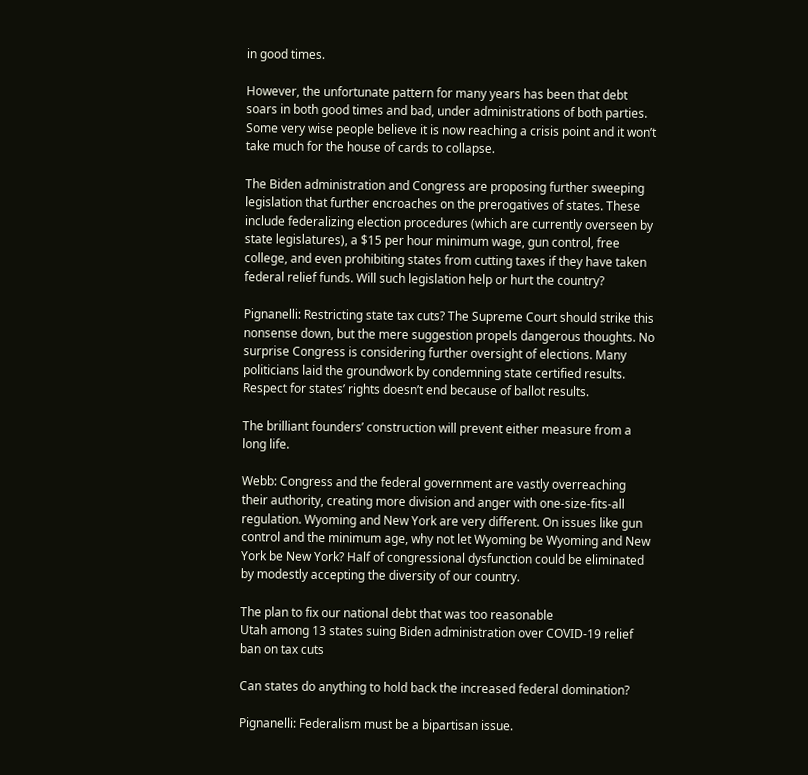in good times.

However, the unfortunate pattern for many years has been that debt soars in both good times and bad, under administrations of both parties. Some very wise people believe it is now reaching a crisis point and it won’t take much for the house of cards to collapse.

The Biden administration and Congress are proposing further sweeping legislation that further encroaches on the prerogatives of states. These include federalizing election procedures (which are currently overseen by state legislatures), a $15 per hour minimum wage, gun control, free college, and even prohibiting states from cutting taxes if they have taken federal relief funds. Will such legislation help or hurt the country?

Pignanelli: Restricting state tax cuts? The Supreme Court should strike this nonsense down, but the mere suggestion propels dangerous thoughts. No surprise Congress is considering further oversight of elections. Many politicians laid the groundwork by condemning state certified results. Respect for states’ rights doesn’t end because of ballot results.

The brilliant founders’ construction will prevent either measure from a long life.

Webb: Congress and the federal government are vastly overreaching their authority, creating more division and anger with one-size-fits-all regulation. Wyoming and New York are very different. On issues like gun control and the minimum age, why not let Wyoming be Wyoming and New York be New York? Half of congressional dysfunction could be eliminated by modestly accepting the diversity of our country.

The plan to fix our national debt that was too reasonable
Utah among 13 states suing Biden administration over COVID-19 relief ban on tax cuts

Can states do anything to hold back the increased federal domination?

Pignanelli: Federalism must be a bipartisan issue.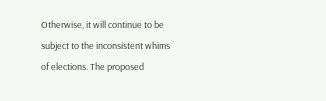Otherwise, it will continue to be subject to the inconsistent whims of elections. The proposed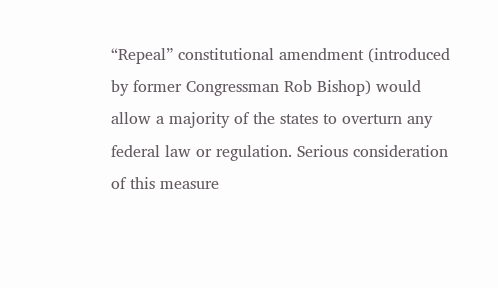“Repeal” constitutional amendment (introduced by former Congressman Rob Bishop) would allow a majority of the states to overturn any federal law or regulation. Serious consideration of this measure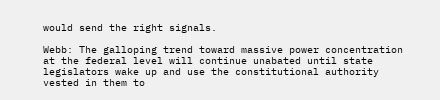would send the right signals.

Webb: The galloping trend toward massive power concentration at the federal level will continue unabated until state legislators wake up and use the constitutional authority vested in them to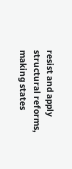resist and apply structural reforms, making states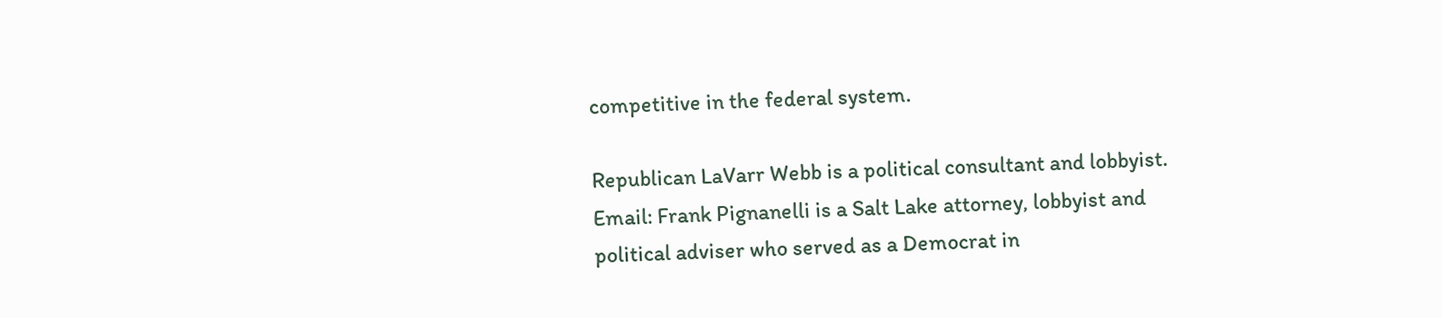competitive in the federal system.

Republican LaVarr Webb is a political consultant and lobbyist. Email: Frank Pignanelli is a Salt Lake attorney, lobbyist and political adviser who served as a Democrat in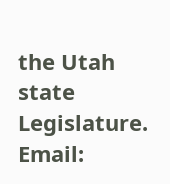the Utah state Legislature. Email: